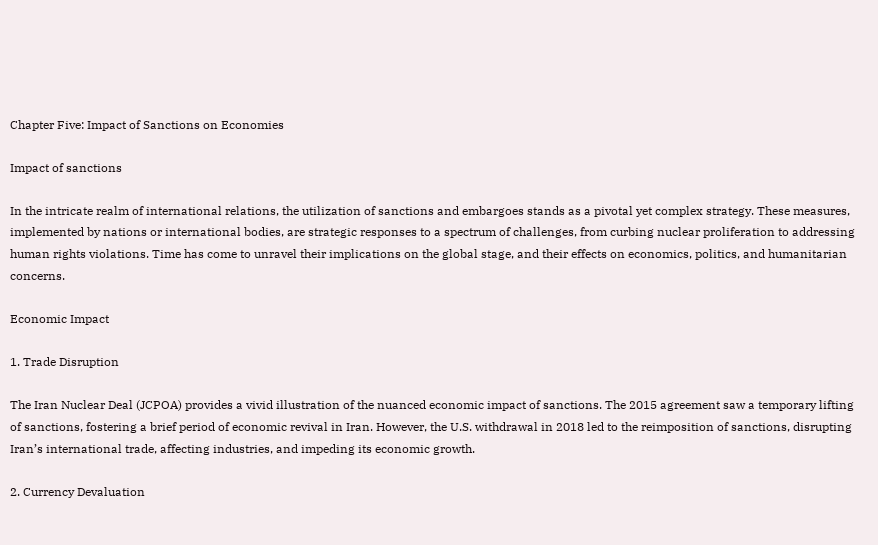Chapter Five: Impact of Sanctions on Economies

Impact of sanctions

In the intricate realm of international relations, the utilization of sanctions and embargoes stands as a pivotal yet complex strategy. These measures, implemented by nations or international bodies, are strategic responses to a spectrum of challenges, from curbing nuclear proliferation to addressing human rights violations. Time has come to unravel their implications on the global stage, and their effects on economics, politics, and humanitarian concerns.

Economic Impact

1. Trade Disruption

The Iran Nuclear Deal (JCPOA) provides a vivid illustration of the nuanced economic impact of sanctions. The 2015 agreement saw a temporary lifting of sanctions, fostering a brief period of economic revival in Iran. However, the U.S. withdrawal in 2018 led to the reimposition of sanctions, disrupting Iran’s international trade, affecting industries, and impeding its economic growth.

2. Currency Devaluation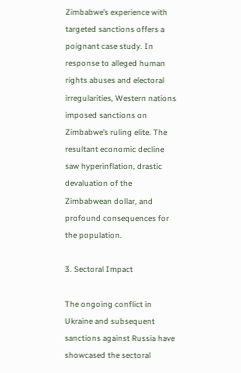Zimbabwe’s experience with targeted sanctions offers a poignant case study. In response to alleged human rights abuses and electoral irregularities, Western nations imposed sanctions on Zimbabwe’s ruling elite. The resultant economic decline saw hyperinflation, drastic devaluation of the Zimbabwean dollar, and profound consequences for the population.

3. Sectoral Impact

The ongoing conflict in Ukraine and subsequent sanctions against Russia have showcased the sectoral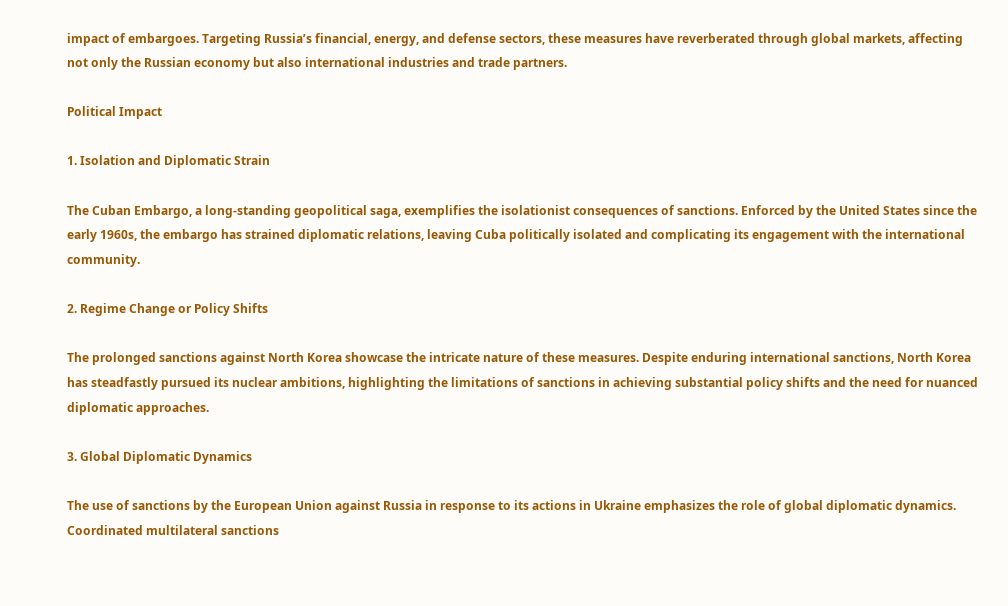impact of embargoes. Targeting Russia’s financial, energy, and defense sectors, these measures have reverberated through global markets, affecting not only the Russian economy but also international industries and trade partners.

Political Impact

1. Isolation and Diplomatic Strain

The Cuban Embargo, a long-standing geopolitical saga, exemplifies the isolationist consequences of sanctions. Enforced by the United States since the early 1960s, the embargo has strained diplomatic relations, leaving Cuba politically isolated and complicating its engagement with the international community.

2. Regime Change or Policy Shifts

The prolonged sanctions against North Korea showcase the intricate nature of these measures. Despite enduring international sanctions, North Korea has steadfastly pursued its nuclear ambitions, highlighting the limitations of sanctions in achieving substantial policy shifts and the need for nuanced diplomatic approaches.

3. Global Diplomatic Dynamics

The use of sanctions by the European Union against Russia in response to its actions in Ukraine emphasizes the role of global diplomatic dynamics. Coordinated multilateral sanctions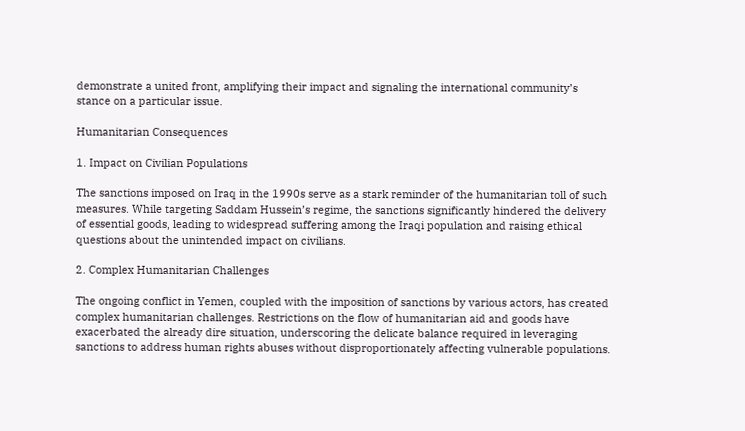demonstrate a united front, amplifying their impact and signaling the international community’s stance on a particular issue.

Humanitarian Consequences

1. Impact on Civilian Populations

The sanctions imposed on Iraq in the 1990s serve as a stark reminder of the humanitarian toll of such measures. While targeting Saddam Hussein’s regime, the sanctions significantly hindered the delivery of essential goods, leading to widespread suffering among the Iraqi population and raising ethical questions about the unintended impact on civilians.

2. Complex Humanitarian Challenges

The ongoing conflict in Yemen, coupled with the imposition of sanctions by various actors, has created complex humanitarian challenges. Restrictions on the flow of humanitarian aid and goods have exacerbated the already dire situation, underscoring the delicate balance required in leveraging sanctions to address human rights abuses without disproportionately affecting vulnerable populations.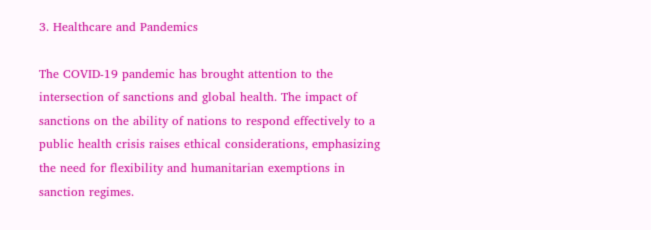3. Healthcare and Pandemics

The COVID-19 pandemic has brought attention to the intersection of sanctions and global health. The impact of sanctions on the ability of nations to respond effectively to a public health crisis raises ethical considerations, emphasizing the need for flexibility and humanitarian exemptions in sanction regimes.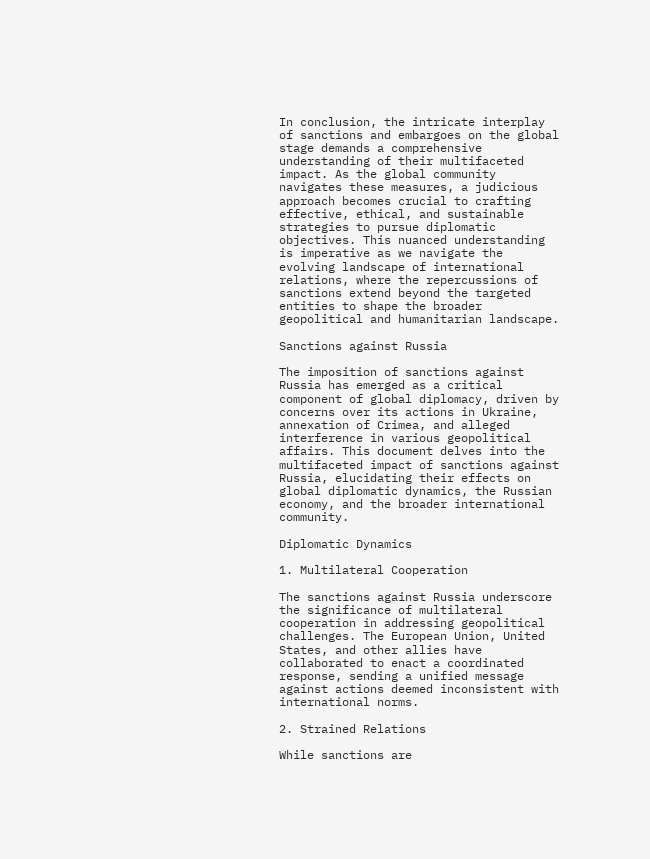In conclusion, the intricate interplay of sanctions and embargoes on the global stage demands a comprehensive understanding of their multifaceted impact. As the global community navigates these measures, a judicious approach becomes crucial to crafting effective, ethical, and sustainable strategies to pursue diplomatic objectives. This nuanced understanding is imperative as we navigate the evolving landscape of international relations, where the repercussions of sanctions extend beyond the targeted entities to shape the broader geopolitical and humanitarian landscape.

Sanctions against Russia

The imposition of sanctions against Russia has emerged as a critical component of global diplomacy, driven by concerns over its actions in Ukraine, annexation of Crimea, and alleged interference in various geopolitical affairs. This document delves into the multifaceted impact of sanctions against Russia, elucidating their effects on global diplomatic dynamics, the Russian economy, and the broader international community.

Diplomatic Dynamics

1. Multilateral Cooperation

The sanctions against Russia underscore the significance of multilateral cooperation in addressing geopolitical challenges. The European Union, United States, and other allies have collaborated to enact a coordinated response, sending a unified message against actions deemed inconsistent with international norms.

2. Strained Relations

While sanctions are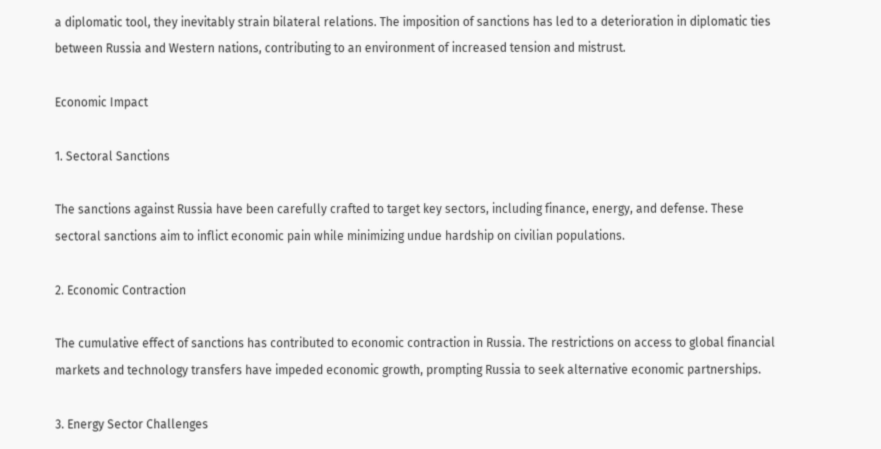a diplomatic tool, they inevitably strain bilateral relations. The imposition of sanctions has led to a deterioration in diplomatic ties between Russia and Western nations, contributing to an environment of increased tension and mistrust.

Economic Impact

1. Sectoral Sanctions

The sanctions against Russia have been carefully crafted to target key sectors, including finance, energy, and defense. These sectoral sanctions aim to inflict economic pain while minimizing undue hardship on civilian populations.

2. Economic Contraction

The cumulative effect of sanctions has contributed to economic contraction in Russia. The restrictions on access to global financial markets and technology transfers have impeded economic growth, prompting Russia to seek alternative economic partnerships.

3. Energy Sector Challenges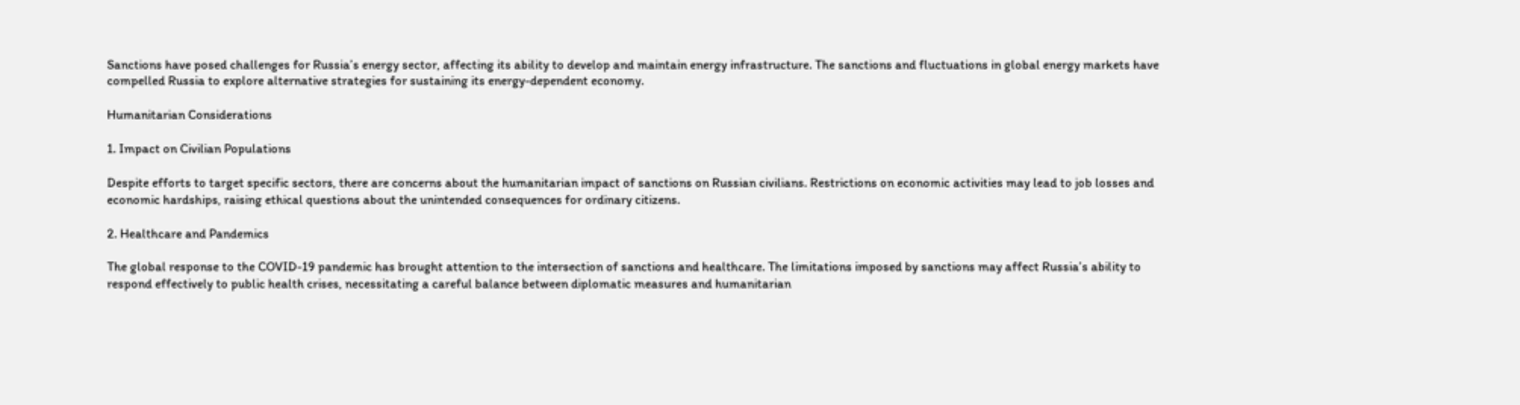Sanctions have posed challenges for Russia’s energy sector, affecting its ability to develop and maintain energy infrastructure. The sanctions and fluctuations in global energy markets have compelled Russia to explore alternative strategies for sustaining its energy-dependent economy.

Humanitarian Considerations

1. Impact on Civilian Populations

Despite efforts to target specific sectors, there are concerns about the humanitarian impact of sanctions on Russian civilians. Restrictions on economic activities may lead to job losses and economic hardships, raising ethical questions about the unintended consequences for ordinary citizens.

2. Healthcare and Pandemics

The global response to the COVID-19 pandemic has brought attention to the intersection of sanctions and healthcare. The limitations imposed by sanctions may affect Russia’s ability to respond effectively to public health crises, necessitating a careful balance between diplomatic measures and humanitarian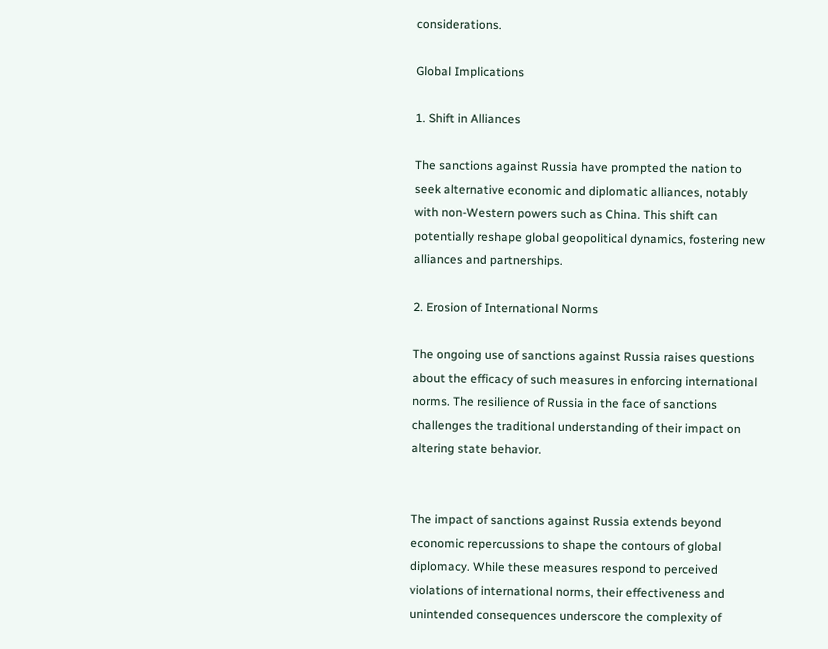considerations.

Global Implications

1. Shift in Alliances

The sanctions against Russia have prompted the nation to seek alternative economic and diplomatic alliances, notably with non-Western powers such as China. This shift can potentially reshape global geopolitical dynamics, fostering new alliances and partnerships.

2. Erosion of International Norms

The ongoing use of sanctions against Russia raises questions about the efficacy of such measures in enforcing international norms. The resilience of Russia in the face of sanctions challenges the traditional understanding of their impact on altering state behavior.


The impact of sanctions against Russia extends beyond economic repercussions to shape the contours of global diplomacy. While these measures respond to perceived violations of international norms, their effectiveness and unintended consequences underscore the complexity of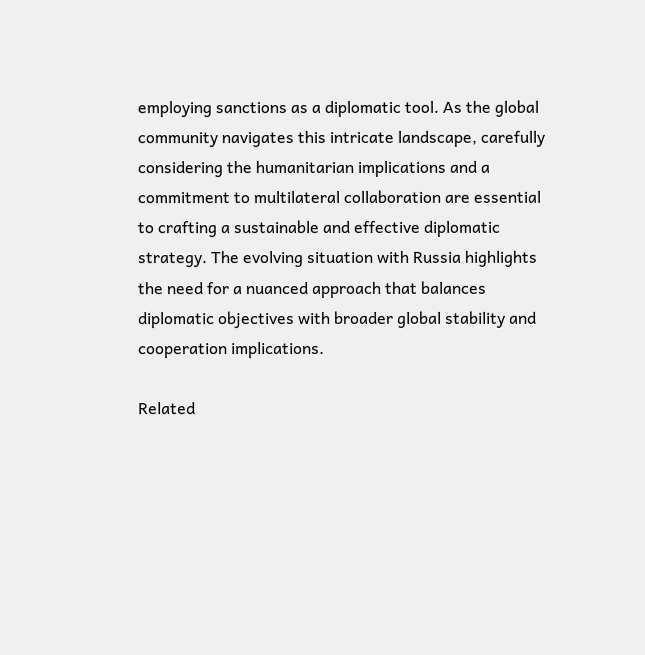employing sanctions as a diplomatic tool. As the global community navigates this intricate landscape, carefully considering the humanitarian implications and a commitment to multilateral collaboration are essential to crafting a sustainable and effective diplomatic strategy. The evolving situation with Russia highlights the need for a nuanced approach that balances diplomatic objectives with broader global stability and cooperation implications.

Related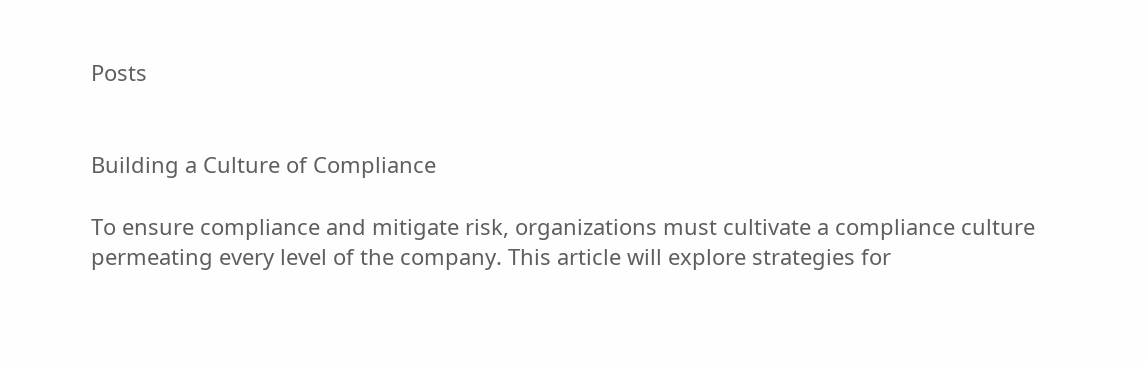Posts


Building a Culture of Compliance

To ensure compliance and mitigate risk, organizations must cultivate a compliance culture permeating every level of the company. This article will explore strategies for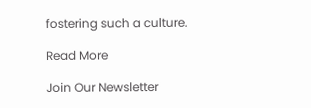fostering such a culture.

Read More

Join Our Newsletter